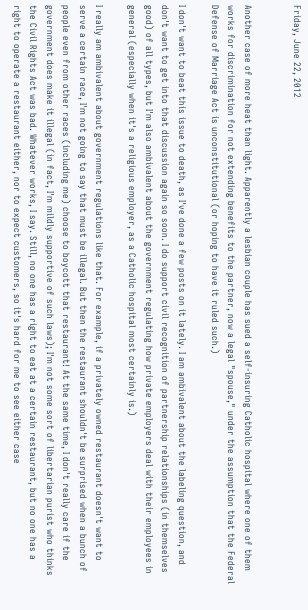Friday, June 22, 2012


Another case of more heat than light. Apparently a lesbian couple has sued a self-insuring Catholic hospital where one of them works for discrimination for not extending benefits to the partner, now a legal "spouse," under the assumption that the Federal Defense of Marriage Act is unconstitutional (or hoping to have it ruled such.)

I don't want to beat this issue to death, as I've done a few posts on it lately. I am ambivalent about the labeling question, and don't want to get into that discussion again so soon. I do support civil recognition of partnership relationships (in themselves good) of all types, but I'm also ambivalent about the government regulating how private employers deal with their employees in general (especially when it's a religious employer, as a Catholic hospital most certainly is.)

I really am ambivalent about government regulations like that. For example, if a privately owned restaurant doesn't want to serve a certain race, I'm not going to say that must be illegal. But then the restaurant shouldn't be surprised when a bunch of people even from other races (including me) choose to boycott that restaurant! At the same time, I don't really care if the government does make it illegal (in fact, I'm mildly supportive of such laws); I'm not some sort of libertarian purist who thinks the Civil Rights Act was bad. Whatever works, I say. Still, no one has a right to eat at a certain restaurant, but no one has a right to operate a restaurant either, nor to expect customers, so it's hard for me to see either case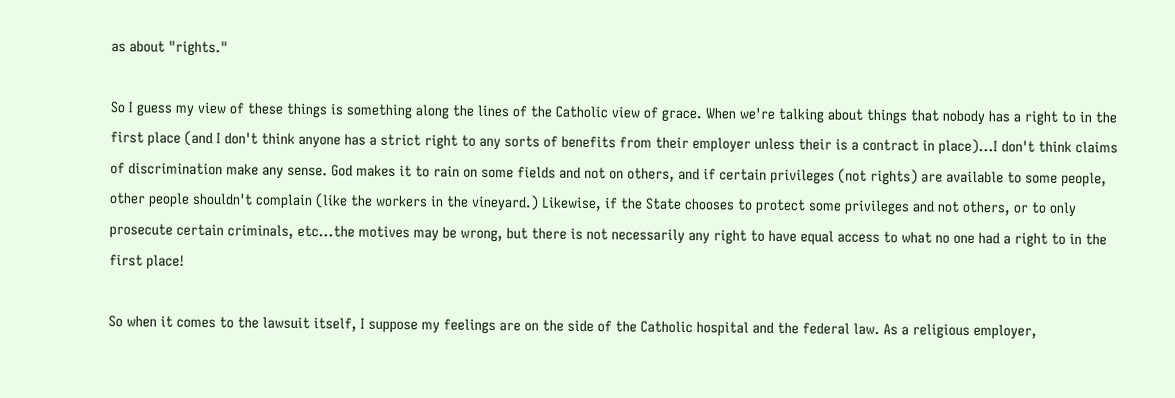as about "rights."

So I guess my view of these things is something along the lines of the Catholic view of grace. When we're talking about things that nobody has a right to in the first place (and I don't think anyone has a strict right to any sorts of benefits from their employer unless their is a contract in place)...I don't think claims of discrimination make any sense. God makes it to rain on some fields and not on others, and if certain privileges (not rights) are available to some people, other people shouldn't complain (like the workers in the vineyard.) Likewise, if the State chooses to protect some privileges and not others, or to only prosecute certain criminals, etc...the motives may be wrong, but there is not necessarily any right to have equal access to what no one had a right to in the first place!

So when it comes to the lawsuit itself, I suppose my feelings are on the side of the Catholic hospital and the federal law. As a religious employer,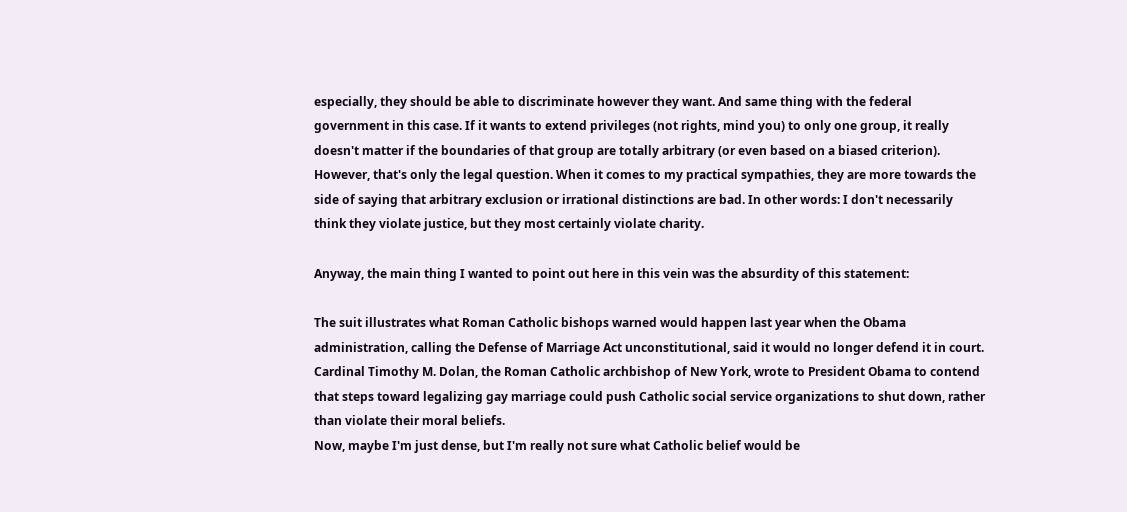especially, they should be able to discriminate however they want. And same thing with the federal government in this case. If it wants to extend privileges (not rights, mind you) to only one group, it really doesn't matter if the boundaries of that group are totally arbitrary (or even based on a biased criterion). However, that's only the legal question. When it comes to my practical sympathies, they are more towards the side of saying that arbitrary exclusion or irrational distinctions are bad. In other words: I don't necessarily think they violate justice, but they most certainly violate charity.

Anyway, the main thing I wanted to point out here in this vein was the absurdity of this statement:

The suit illustrates what Roman Catholic bishops warned would happen last year when the Obama administration, calling the Defense of Marriage Act unconstitutional, said it would no longer defend it in court. Cardinal Timothy M. Dolan, the Roman Catholic archbishop of New York, wrote to President Obama to contend that steps toward legalizing gay marriage could push Catholic social service organizations to shut down, rather than violate their moral beliefs.
Now, maybe I'm just dense, but I'm really not sure what Catholic belief would be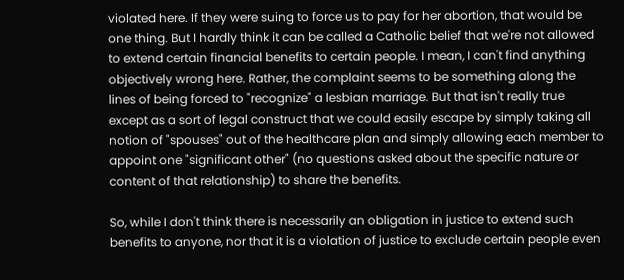violated here. If they were suing to force us to pay for her abortion, that would be one thing. But I hardly think it can be called a Catholic belief that we're not allowed to extend certain financial benefits to certain people. I mean, I can't find anything objectively wrong here. Rather, the complaint seems to be something along the lines of being forced to "recognize" a lesbian marriage. But that isn't really true except as a sort of legal construct that we could easily escape by simply taking all notion of "spouses" out of the healthcare plan and simply allowing each member to appoint one "significant other" (no questions asked about the specific nature or content of that relationship) to share the benefits.

So, while I don't think there is necessarily an obligation in justice to extend such benefits to anyone, nor that it is a violation of justice to exclude certain people even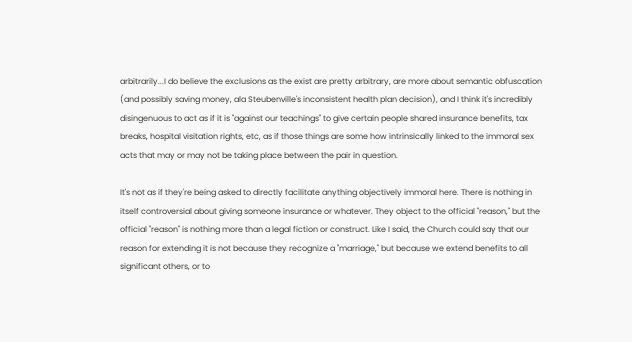arbitrarily...I do believe the exclusions as the exist are pretty arbitrary, are more about semantic obfuscation (and possibly saving money, ala Steubenville's inconsistent health plan decision), and I think it's incredibly disingenuous to act as if it is "against our teachings" to give certain people shared insurance benefits, tax breaks, hospital visitation rights, etc, as if those things are some how intrinsically linked to the immoral sex acts that may or may not be taking place between the pair in question.

It's not as if they're being asked to directly facilitate anything objectively immoral here. There is nothing in itself controversial about giving someone insurance or whatever. They object to the official "reason," but the official "reason" is nothing more than a legal fiction or construct. Like I said, the Church could say that our reason for extending it is not because they recognize a "marriage," but because we extend benefits to all significant others, or to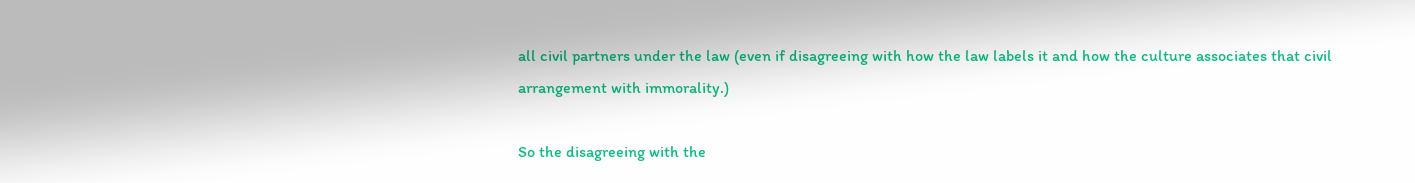all civil partners under the law (even if disagreeing with how the law labels it and how the culture associates that civil arrangement with immorality.)

So the disagreeing with the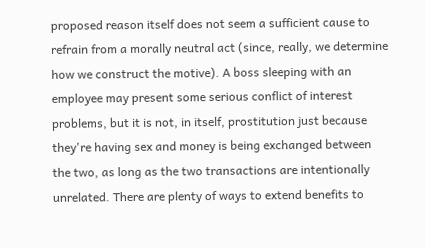proposed reason itself does not seem a sufficient cause to refrain from a morally neutral act (since, really, we determine how we construct the motive). A boss sleeping with an employee may present some serious conflict of interest problems, but it is not, in itself, prostitution just because they're having sex and money is being exchanged between the two, as long as the two transactions are intentionally unrelated. There are plenty of ways to extend benefits to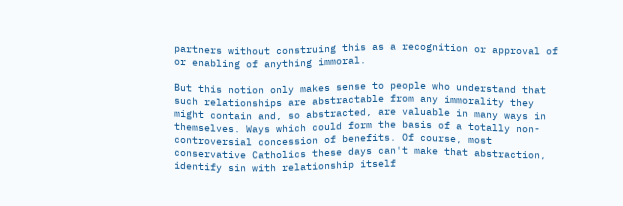partners without construing this as a recognition or approval of or enabling of anything immoral.

But this notion only makes sense to people who understand that such relationships are abstractable from any immorality they might contain and, so abstracted, are valuable in many ways in themselves. Ways which could form the basis of a totally non-controversial concession of benefits. Of course, most conservative Catholics these days can't make that abstraction, identify sin with relationship itself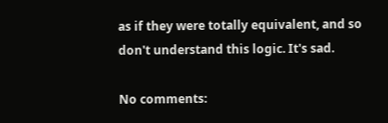as if they were totally equivalent, and so don't understand this logic. It's sad.

No comments: